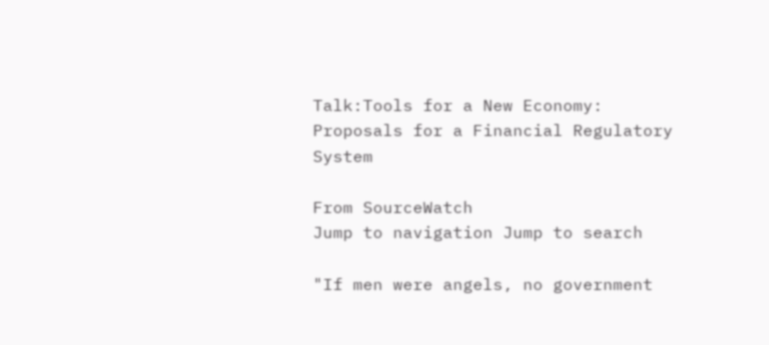Talk:Tools for a New Economy: Proposals for a Financial Regulatory System

From SourceWatch
Jump to navigation Jump to search

"If men were angels, no government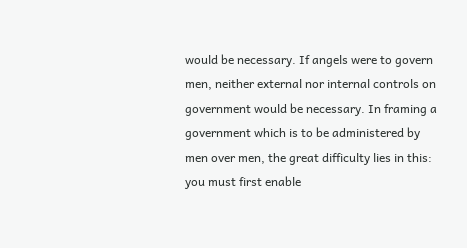would be necessary. If angels were to govern men, neither external nor internal controls on government would be necessary. In framing a government which is to be administered by men over men, the great difficulty lies in this: you must first enable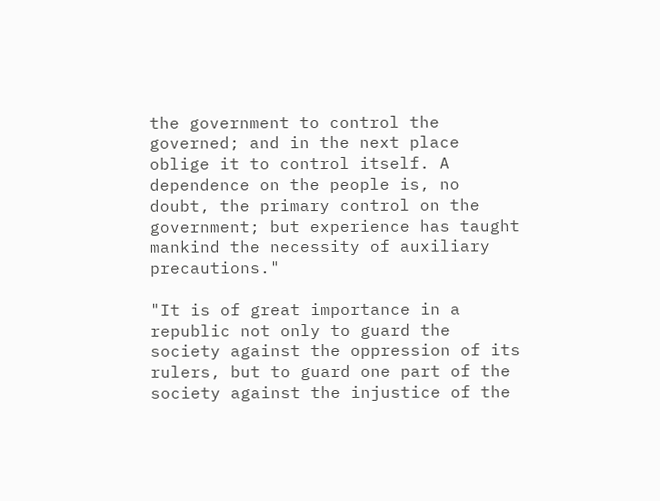the government to control the governed; and in the next place oblige it to control itself. A dependence on the people is, no doubt, the primary control on the government; but experience has taught mankind the necessity of auxiliary precautions."

"It is of great importance in a republic not only to guard the society against the oppression of its rulers, but to guard one part of the society against the injustice of the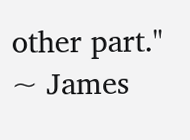other part." ~ James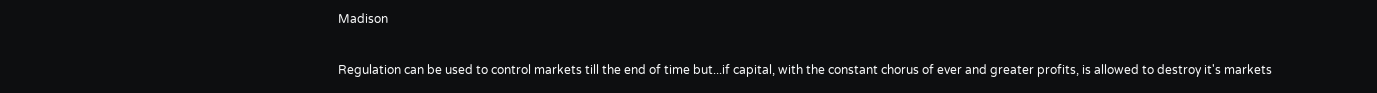Madison

Regulation can be used to control markets till the end of time but...if capital, with the constant chorus of ever and greater profits, is allowed to destroy it's markets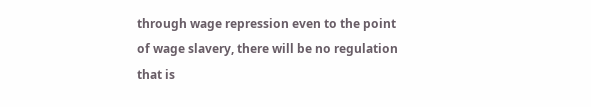through wage repression even to the point of wage slavery, there will be no regulation that is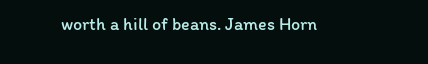worth a hill of beans. James Horn